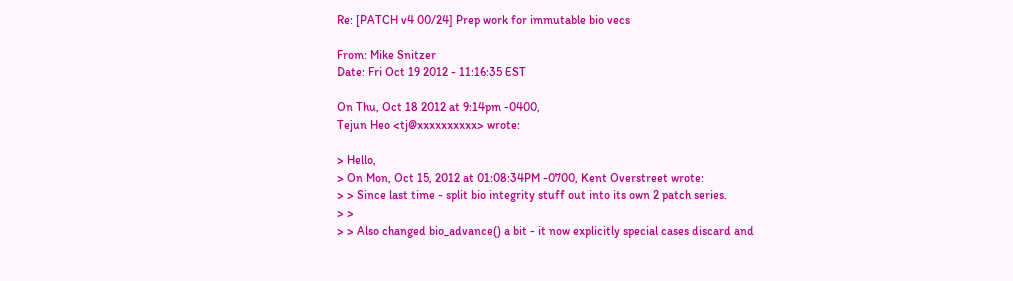Re: [PATCH v4 00/24] Prep work for immutable bio vecs

From: Mike Snitzer
Date: Fri Oct 19 2012 - 11:16:35 EST

On Thu, Oct 18 2012 at 9:14pm -0400,
Tejun Heo <tj@xxxxxxxxxx> wrote:

> Hello,
> On Mon, Oct 15, 2012 at 01:08:34PM -0700, Kent Overstreet wrote:
> > Since last time - split bio integrity stuff out into its own 2 patch series.
> >
> > Also changed bio_advance() a bit - it now explicitly special cases discard and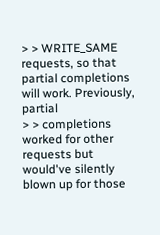> > WRITE_SAME requests, so that partial completions will work. Previously, partial
> > completions worked for other requests but would've silently blown up for those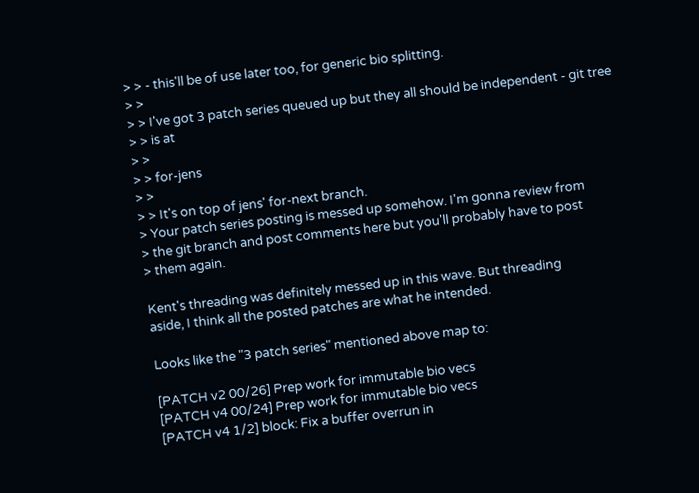> > - this'll be of use later too, for generic bio splitting.
> >
> > I've got 3 patch series queued up but they all should be independent - git tree
> > is at
> >
> > for-jens
> >
> > It's on top of jens' for-next branch.
> Your patch series posting is messed up somehow. I'm gonna review from
> the git branch and post comments here but you'll probably have to post
> them again.

Kent's threading was definitely messed up in this wave. But threading
aside, I think all the posted patches are what he intended.

Looks like the "3 patch series" mentioned above map to:

[PATCH v2 00/26] Prep work for immutable bio vecs
[PATCH v4 00/24] Prep work for immutable bio vecs
[PATCH v4 1/2] block: Fix a buffer overrun in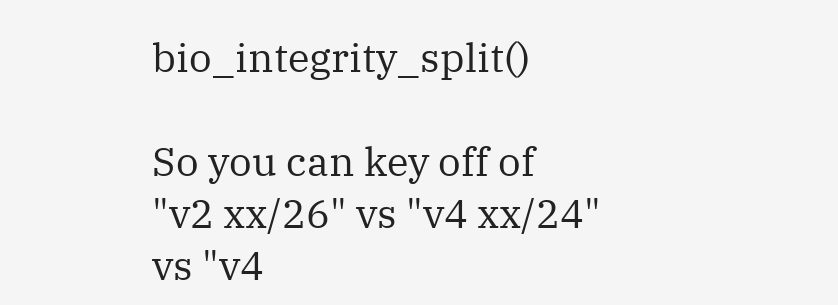bio_integrity_split()

So you can key off of "v2 xx/26" vs "v4 xx/24" vs "v4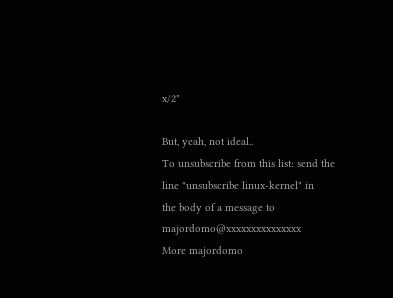x/2"

But, yeah, not ideal..
To unsubscribe from this list: send the line "unsubscribe linux-kernel" in
the body of a message to majordomo@xxxxxxxxxxxxxxx
More majordomo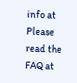info at
Please read the FAQ at